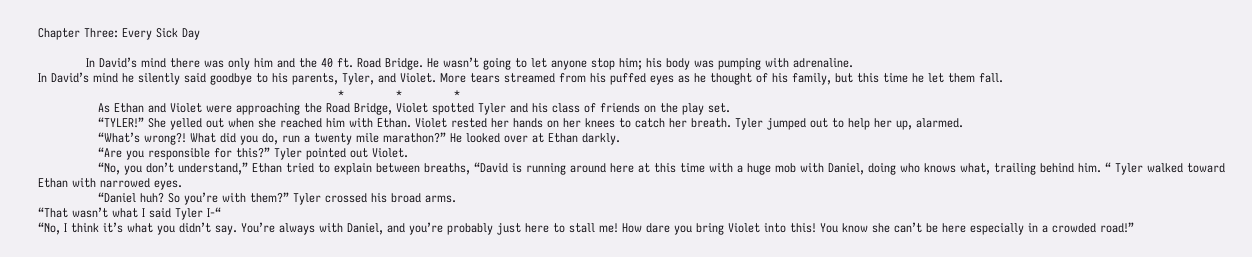Chapter Three: Every Sick Day

            In David’s mind there was only him and the 40 ft. Road Bridge. He wasn’t going to let anyone stop him; his body was pumping with adrenaline.
In David’s mind he silently said goodbye to his parents, Tyler, and Violet. More tears streamed from his puffed eyes as he thought of his family, but this time he let them fall.
                                                                           *             *             *
               As Ethan and Violet were approaching the Road Bridge, Violet spotted Tyler and his class of friends on the play set.
               “TYLER!” She yelled out when she reached him with Ethan. Violet rested her hands on her knees to catch her breath. Tyler jumped out to help her up, alarmed.
               “What’s wrong?! What did you do, run a twenty mile marathon?” He looked over at Ethan darkly.
               “Are you responsible for this?” Tyler pointed out Violet.
               “No, you don’t understand,” Ethan tried to explain between breaths, “David is running around here at this time with a huge mob with Daniel, doing who knows what, trailing behind him. “ Tyler walked toward Ethan with narrowed eyes.
               “Daniel huh? So you’re with them?” Tyler crossed his broad arms.
“That wasn’t what I said Tyler I-“
“No, I think it’s what you didn’t say. You’re always with Daniel, and you’re probably just here to stall me! How dare you bring Violet into this! You know she can’t be here especially in a crowded road!”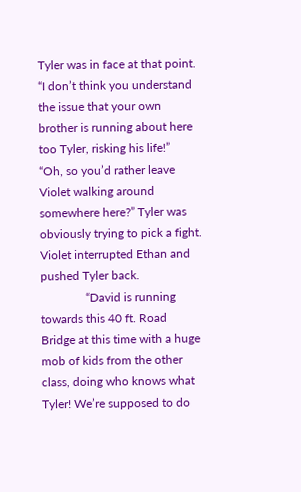Tyler was in face at that point.
“I don’t think you understand the issue that your own brother is running about here too Tyler, risking his life!”
“Oh, so you’d rather leave Violet walking around somewhere here?” Tyler was obviously trying to pick a fight.
Violet interrupted Ethan and pushed Tyler back.
               “David is running towards this 40 ft. Road Bridge at this time with a huge mob of kids from the other class, doing who knows what Tyler! We’re supposed to do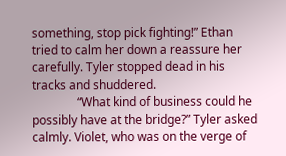something, stop pick fighting!” Ethan tried to calm her down a reassure her carefully. Tyler stopped dead in his tracks and shuddered.
               “What kind of business could he possibly have at the bridge?” Tyler asked calmly. Violet, who was on the verge of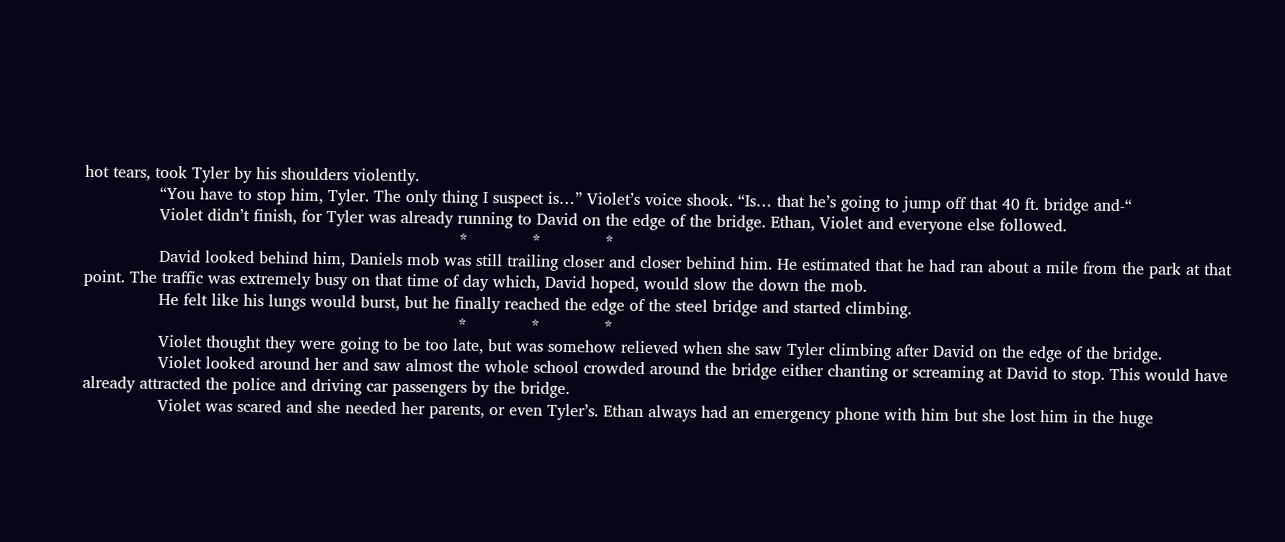hot tears, took Tyler by his shoulders violently.
               “You have to stop him, Tyler. The only thing I suspect is…” Violet’s voice shook. “Is… that he’s going to jump off that 40 ft. bridge and-“
               Violet didn’t finish, for Tyler was already running to David on the edge of the bridge. Ethan, Violet and everyone else followed.
                                                                           *             *             *
               David looked behind him, Daniels mob was still trailing closer and closer behind him. He estimated that he had ran about a mile from the park at that point. The traffic was extremely busy on that time of day which, David hoped, would slow the down the mob.
               He felt like his lungs would burst, but he finally reached the edge of the steel bridge and started climbing.
                                                                           *             *             *
               Violet thought they were going to be too late, but was somehow relieved when she saw Tyler climbing after David on the edge of the bridge.
               Violet looked around her and saw almost the whole school crowded around the bridge either chanting or screaming at David to stop. This would have already attracted the police and driving car passengers by the bridge.
               Violet was scared and she needed her parents, or even Tyler’s. Ethan always had an emergency phone with him but she lost him in the huge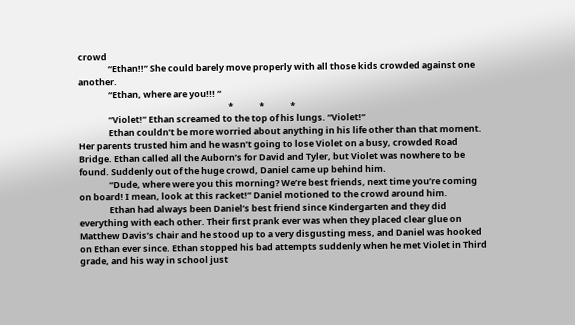crowd
               “Ethan!!” She could barely move properly with all those kids crowded against one another.
               “Ethan, where are you!!! “
                                                                           *             *             *
               “Violet!” Ethan screamed to the top of his lungs. “Violet!”
               Ethan couldn’t be more worried about anything in his life other than that moment. Her parents trusted him and he wasn’t going to lose Violet on a busy, crowded Road Bridge. Ethan called all the Auborn’s for David and Tyler, but Violet was nowhere to be found. Suddenly out of the huge crowd, Daniel came up behind him.
               “Dude, where were you this morning? We’re best friends, next time you’re coming on board! I mean, look at this racket!” Daniel motioned to the crowd around him.
               Ethan had always been Daniel’s best friend since Kindergarten and they did everything with each other. Their first prank ever was when they placed clear glue on Matthew Davis’s chair and he stood up to a very disgusting mess, and Daniel was hooked on Ethan ever since. Ethan stopped his bad attempts suddenly when he met Violet in Third grade, and his way in school just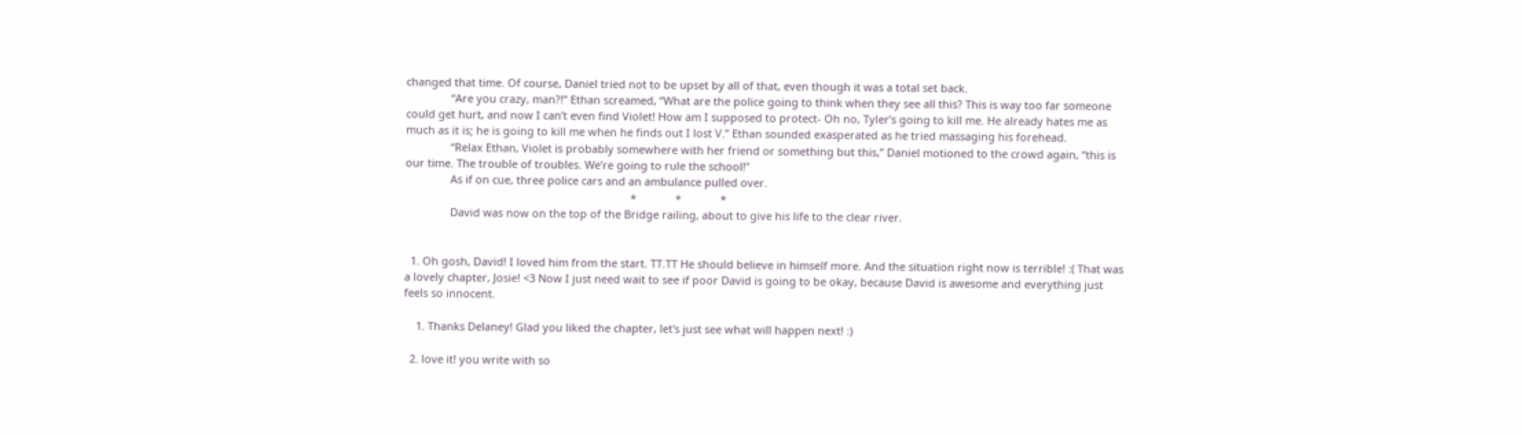changed that time. Of course, Daniel tried not to be upset by all of that, even though it was a total set back.
               “Are you crazy, man?!” Ethan screamed, “What are the police going to think when they see all this? This is way too far someone could get hurt, and now I can’t even find Violet! How am I supposed to protect- Oh no, Tyler’s going to kill me. He already hates me as much as it is; he is going to kill me when he finds out I lost V.” Ethan sounded exasperated as he tried massaging his forehead.
               “Relax Ethan, Violet is probably somewhere with her friend or something but this,” Daniel motioned to the crowd again, “this is our time. The trouble of troubles. We’re going to rule the school!”
               As if on cue, three police cars and an ambulance pulled over.
                                                                           *             *             *
               David was now on the top of the Bridge railing, about to give his life to the clear river.


  1. Oh gosh, David! I loved him from the start. TT.TT He should believe in himself more. And the situation right now is terrible! :( That was a lovely chapter, Josie! <3 Now I just need wait to see if poor David is going to be okay, because David is awesome and everything just feels so innocent.

    1. Thanks Delaney! Glad you liked the chapter, let's just see what will happen next! :)

  2. love it! you write with so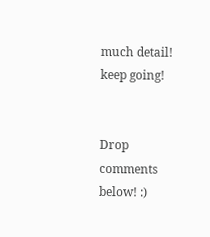much detail! keep going!


Drop comments below! :)